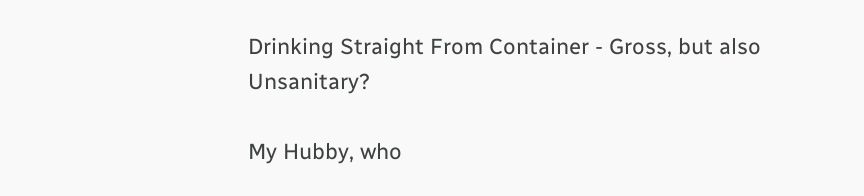Drinking Straight From Container - Gross, but also Unsanitary?

My Hubby, who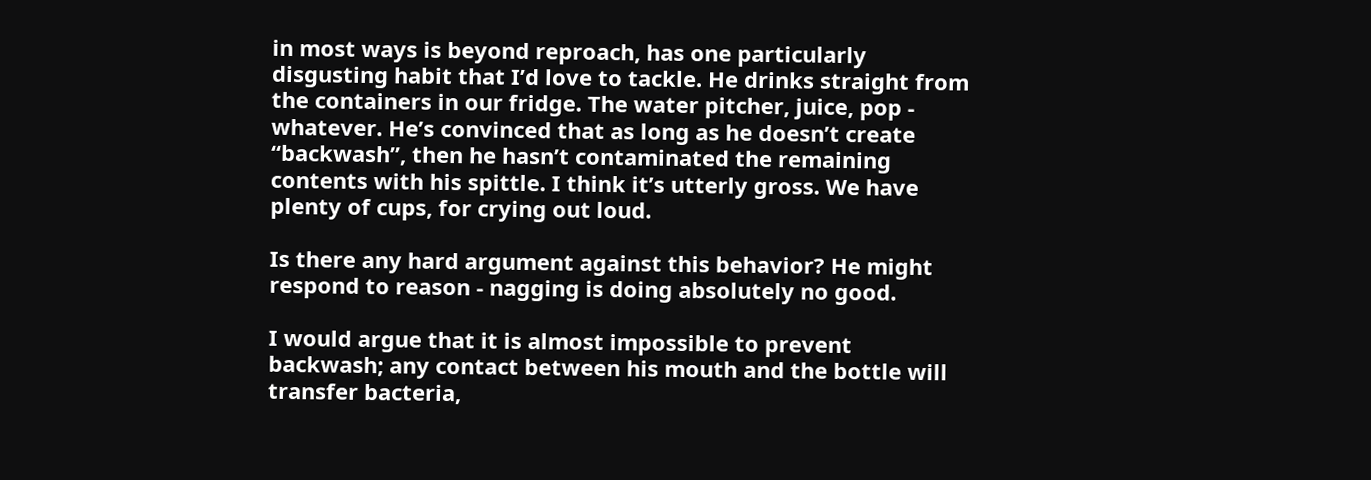in most ways is beyond reproach, has one particularly disgusting habit that I’d love to tackle. He drinks straight from the containers in our fridge. The water pitcher, juice, pop - whatever. He’s convinced that as long as he doesn’t create “backwash”, then he hasn’t contaminated the remaining contents with his spittle. I think it’s utterly gross. We have plenty of cups, for crying out loud.

Is there any hard argument against this behavior? He might respond to reason - nagging is doing absolutely no good.

I would argue that it is almost impossible to prevent backwash; any contact between his mouth and the bottle will transfer bacteria,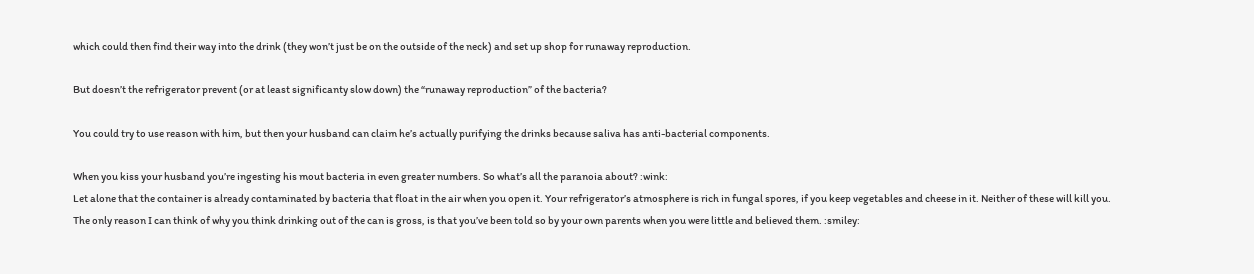which could then find their way into the drink (they won’t just be on the outside of the neck) and set up shop for runaway reproduction.

But doesn’t the refrigerator prevent (or at least significanty slow down) the “runaway reproduction” of the bacteria?

You could try to use reason with him, but then your husband can claim he’s actually purifying the drinks because saliva has anti-bacterial components.

When you kiss your husband you’re ingesting his mout bacteria in even greater numbers. So what’s all the paranoia about? :wink:
Let alone that the container is already contaminated by bacteria that float in the air when you open it. Your refrigerator’s atmosphere is rich in fungal spores, if you keep vegetables and cheese in it. Neither of these will kill you.
The only reason I can think of why you think drinking out of the can is gross, is that you’ve been told so by your own parents when you were little and believed them. :smiley: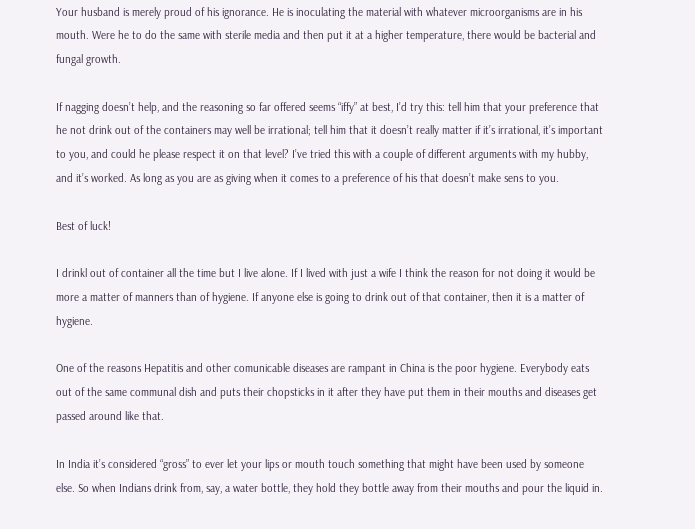Your husband is merely proud of his ignorance. He is inoculating the material with whatever microorganisms are in his mouth. Were he to do the same with sterile media and then put it at a higher temperature, there would be bacterial and fungal growth.

If nagging doesn’t help, and the reasoning so far offered seems “iffy” at best, I’d try this: tell him that your preference that he not drink out of the containers may well be irrational; tell him that it doesn’t really matter if it’s irrational, it’s important to you, and could he please respect it on that level? I’ve tried this with a couple of different arguments with my hubby, and it’s worked. As long as you are as giving when it comes to a preference of his that doesn’t make sens to you.

Best of luck!

I drinkl out of container all the time but I live alone. If I lived with just a wife I think the reason for not doing it would be more a matter of manners than of hygiene. If anyone else is going to drink out of that container, then it is a matter of hygiene.

One of the reasons Hepatitis and other comunicable diseases are rampant in China is the poor hygiene. Everybody eats out of the same communal dish and puts their chopsticks in it after they have put them in their mouths and diseases get passed around like that.

In India it’s considered “gross” to ever let your lips or mouth touch something that might have been used by someone else. So when Indians drink from, say, a water bottle, they hold they bottle away from their mouths and pour the liquid in.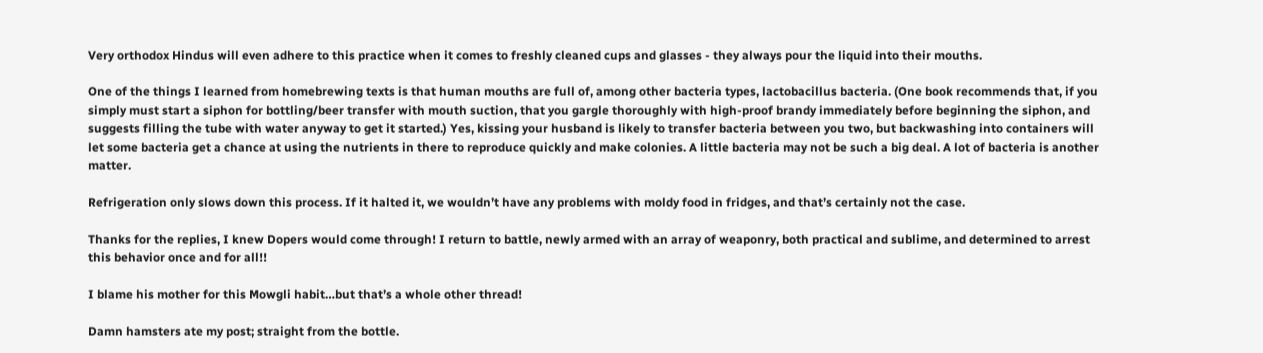Very orthodox Hindus will even adhere to this practice when it comes to freshly cleaned cups and glasses - they always pour the liquid into their mouths.

One of the things I learned from homebrewing texts is that human mouths are full of, among other bacteria types, lactobacillus bacteria. (One book recommends that, if you simply must start a siphon for bottling/beer transfer with mouth suction, that you gargle thoroughly with high-proof brandy immediately before beginning the siphon, and suggests filling the tube with water anyway to get it started.) Yes, kissing your husband is likely to transfer bacteria between you two, but backwashing into containers will let some bacteria get a chance at using the nutrients in there to reproduce quickly and make colonies. A little bacteria may not be such a big deal. A lot of bacteria is another matter.

Refrigeration only slows down this process. If it halted it, we wouldn’t have any problems with moldy food in fridges, and that’s certainly not the case.

Thanks for the replies, I knew Dopers would come through! I return to battle, newly armed with an array of weaponry, both practical and sublime, and determined to arrest this behavior once and for all!!

I blame his mother for this Mowgli habit…but that’s a whole other thread!

Damn hamsters ate my post; straight from the bottle.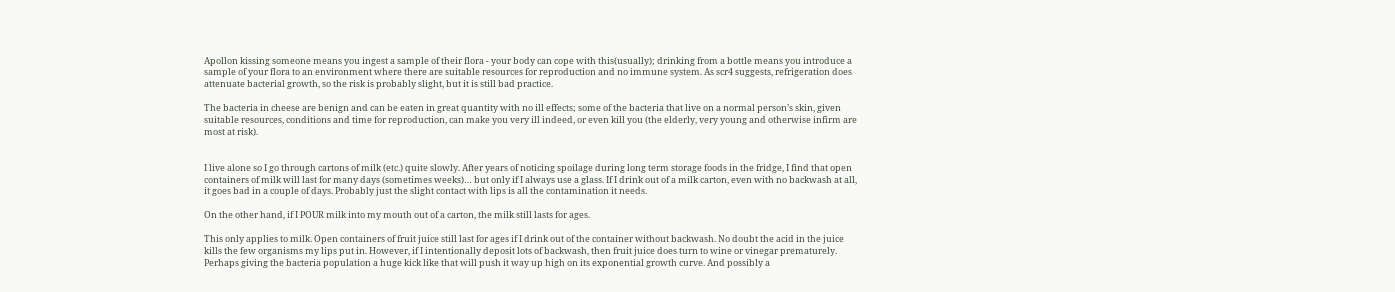Apollon kissing someone means you ingest a sample of their flora - your body can cope with this(usually); drinking from a bottle means you introduce a sample of your flora to an environment where there are suitable resources for reproduction and no immune system. As scr4 suggests, refrigeration does attenuate bacterial growth, so the risk is probably slight, but it is still bad practice.

The bacteria in cheese are benign and can be eaten in great quantity with no ill effects; some of the bacteria that live on a normal person’s skin, given suitable resources, conditions and time for reproduction, can make you very ill indeed, or even kill you (the elderly, very young and otherwise infirm are most at risk).


I live alone so I go through cartons of milk (etc.) quite slowly. After years of noticing spoilage during long term storage foods in the fridge, I find that open containers of milk will last for many days (sometimes weeks)… but only if I always use a glass. If I drink out of a milk carton, even with no backwash at all, it goes bad in a couple of days. Probably just the slight contact with lips is all the contamination it needs.

On the other hand, if I POUR milk into my mouth out of a carton, the milk still lasts for ages.

This only applies to milk. Open containers of fruit juice still last for ages if I drink out of the container without backwash. No doubt the acid in the juice kills the few organisms my lips put in. However, if I intentionally deposit lots of backwash, then fruit juice does turn to wine or vinegar prematurely. Perhaps giving the bacteria population a huge kick like that will push it way up high on its exponential growth curve. And possibly a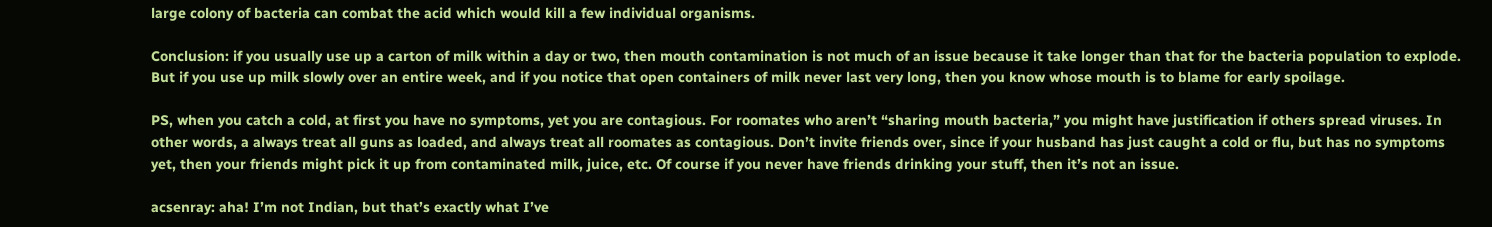large colony of bacteria can combat the acid which would kill a few individual organisms.

Conclusion: if you usually use up a carton of milk within a day or two, then mouth contamination is not much of an issue because it take longer than that for the bacteria population to explode. But if you use up milk slowly over an entire week, and if you notice that open containers of milk never last very long, then you know whose mouth is to blame for early spoilage.

PS, when you catch a cold, at first you have no symptoms, yet you are contagious. For roomates who aren’t “sharing mouth bacteria,” you might have justification if others spread viruses. In other words, a always treat all guns as loaded, and always treat all roomates as contagious. Don’t invite friends over, since if your husband has just caught a cold or flu, but has no symptoms yet, then your friends might pick it up from contaminated milk, juice, etc. Of course if you never have friends drinking your stuff, then it’s not an issue.

acsenray: aha! I’m not Indian, but that’s exactly what I’ve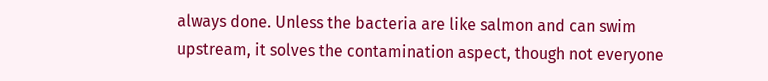always done. Unless the bacteria are like salmon and can swim upstream, it solves the contamination aspect, though not everyone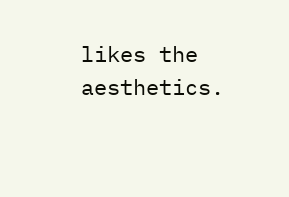likes the aesthetics.